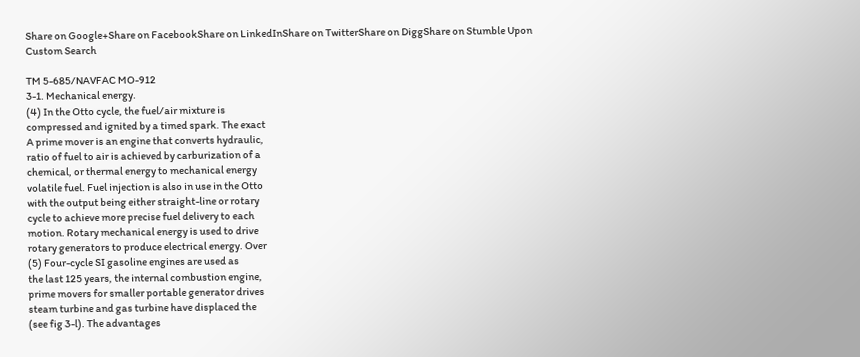Share on Google+Share on FacebookShare on LinkedInShare on TwitterShare on DiggShare on Stumble Upon
Custom Search

TM 5-685/NAVFAC MO-912
3-1. Mechanical energy.
(4) In the Otto cycle, the fuel/air mixture is
compressed and ignited by a timed spark. The exact
A prime mover is an engine that converts hydraulic,
ratio of fuel to air is achieved by carburization of a
chemical, or thermal energy to mechanical energy
volatile fuel. Fuel injection is also in use in the Otto
with the output being either straight-line or rotary
cycle to achieve more precise fuel delivery to each
motion. Rotary mechanical energy is used to drive
rotary generators to produce electrical energy. Over
(5) Four-cycle SI gasoline engines are used as
the last 125 years, the internal combustion engine,
prime movers for smaller portable generator drives
steam turbine and gas turbine have displaced the
(see fig 3-l). The advantages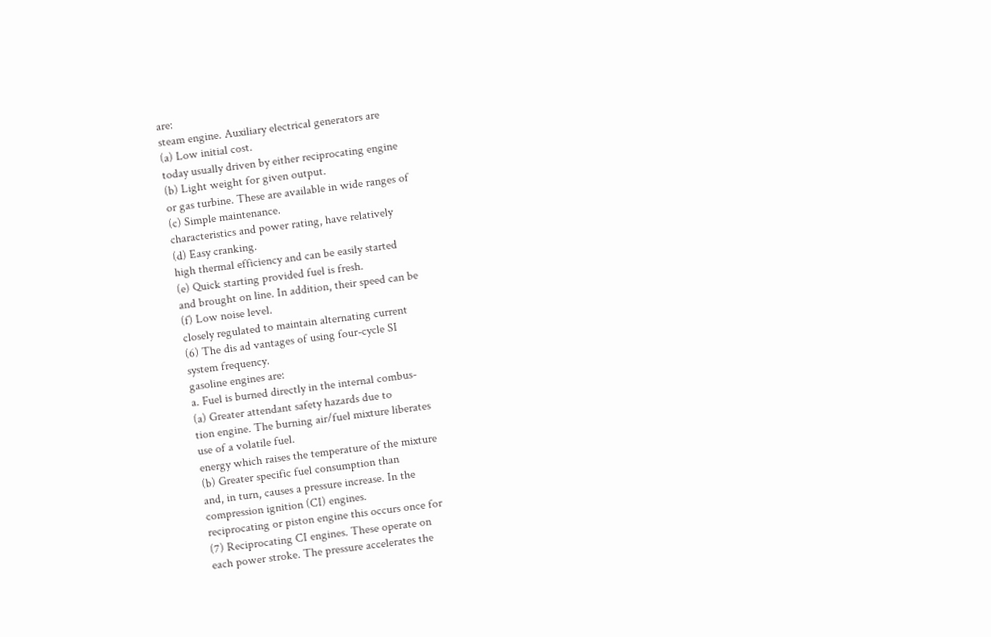are:
steam engine. Auxiliary electrical generators are
(a) Low initial cost.
today usually driven by either reciprocating engine
(b) Light weight for given output.
or gas turbine. These are available in wide ranges of
(c) Simple maintenance.
characteristics and power rating, have relatively
(d) Easy cranking.
high thermal efficiency and can be easily started
(e) Quick starting provided fuel is fresh.
and brought on line. In addition, their speed can be
(f) Low noise level.
closely regulated to maintain alternating current
(6) The dis ad vantages of using four-cycle SI
system frequency.
gasoline engines are:
a. Fuel is burned directly in the internal combus-
(a) Greater attendant safety hazards due to
tion engine. The burning air/fuel mixture liberates
use of a volatile fuel.
energy which raises the temperature of the mixture
(b) Greater specific fuel consumption than
and, in turn, causes a pressure increase. In the
compression ignition (CI) engines.
reciprocating or piston engine this occurs once for
(7) Reciprocating CI engines. These operate on
each power stroke. The pressure accelerates the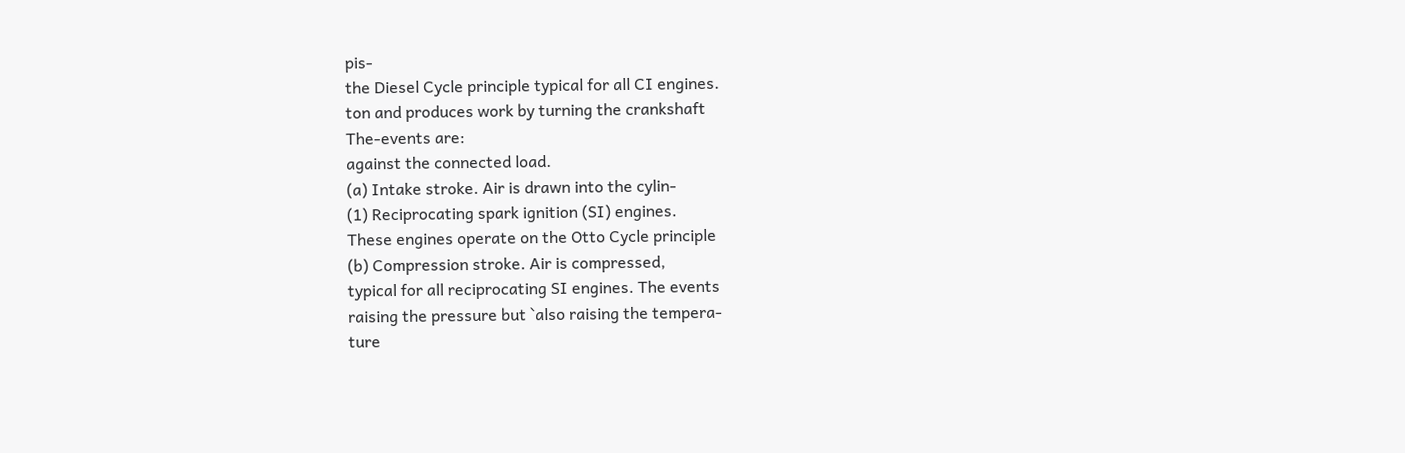pis-
the Diesel Cycle principle typical for all CI engines.
ton and produces work by turning the crankshaft
The-events are:
against the connected load.
(a) Intake stroke. Air is drawn into the cylin-
(1) Reciprocating spark ignition (SI) engines.
These engines operate on the Otto Cycle principle
(b) Compression stroke. Air is compressed,
typical for all reciprocating SI engines. The events
raising the pressure but `also raising the tempera-
ture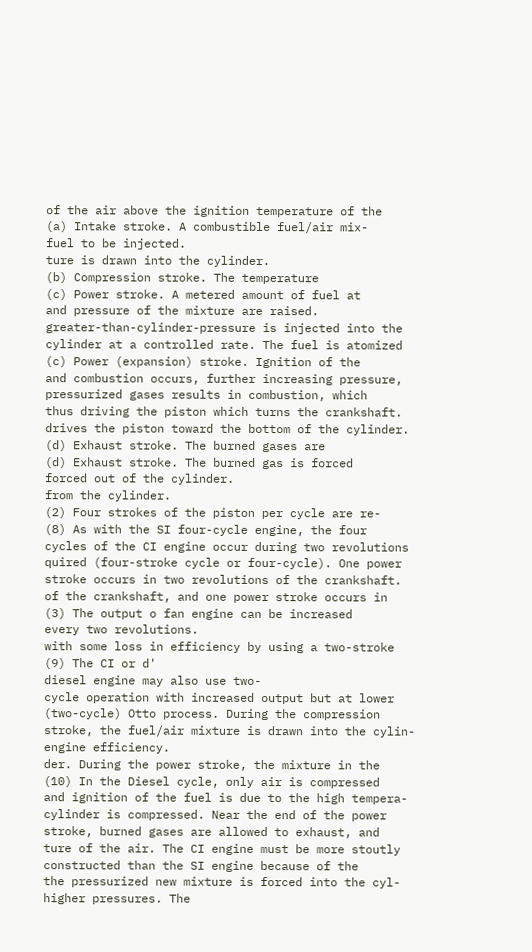of the air above the ignition temperature of the
(a) Intake stroke. A combustible fuel/air mix-
fuel to be injected.
ture is drawn into the cylinder.
(b) Compression stroke. The temperature
(c) Power stroke. A metered amount of fuel at
and pressure of the mixture are raised.
greater-than-cylinder-pressure is injected into the
cylinder at a controlled rate. The fuel is atomized
(c) Power (expansion) stroke. Ignition of the
and combustion occurs, further increasing pressure,
pressurized gases results in combustion, which
thus driving the piston which turns the crankshaft.
drives the piston toward the bottom of the cylinder.
(d) Exhaust stroke. The burned gases are
(d) Exhaust stroke. The burned gas is forced
forced out of the cylinder.
from the cylinder.
(2) Four strokes of the piston per cycle are re-
(8) As with the SI four-cycle engine, the four
cycles of the CI engine occur during two revolutions
quired (four-stroke cycle or four-cycle). One power
stroke occurs in two revolutions of the crankshaft.
of the crankshaft, and one power stroke occurs in
(3) The output o fan engine can be increased
every two revolutions.
with some loss in efficiency by using a two-stroke
(9) The CI or d'
diesel engine may also use two-
cycle operation with increased output but at lower
(two-cycle) Otto process. During the compression
stroke, the fuel/air mixture is drawn into the cylin-
engine efficiency.
der. During the power stroke, the mixture in the
(10) In the Diesel cycle, only air is compressed
and ignition of the fuel is due to the high tempera-
cylinder is compressed. Near the end of the power
stroke, burned gases are allowed to exhaust, and
ture of the air. The CI engine must be more stoutly
constructed than the SI engine because of the
the pressurized new mixture is forced into the cyl-
higher pressures. The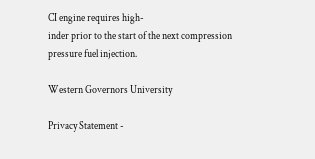CI engine requires high-
inder prior to the start of the next compression
pressure fuel injection.

Western Governors University

Privacy Statement -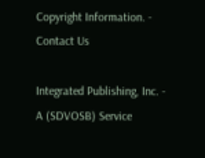Copyright Information. - Contact Us

Integrated Publishing, Inc. - A (SDVOSB) Service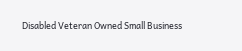Disabled Veteran Owned Small Business